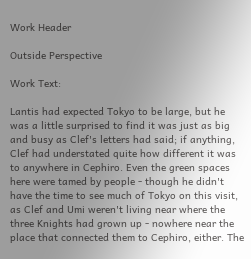Work Header

Outside Perspective

Work Text:

Lantis had expected Tokyo to be large, but he was a little surprised to find it was just as big and busy as Clef's letters had said; if anything, Clef had understated quite how different it was to anywhere in Cephiro. Even the green spaces here were tamed by people - though he didn't have the time to see much of Tokyo on this visit, as Clef and Umi weren't living near where the three Knights had grown up - nowhere near the place that connected them to Cephiro, either. The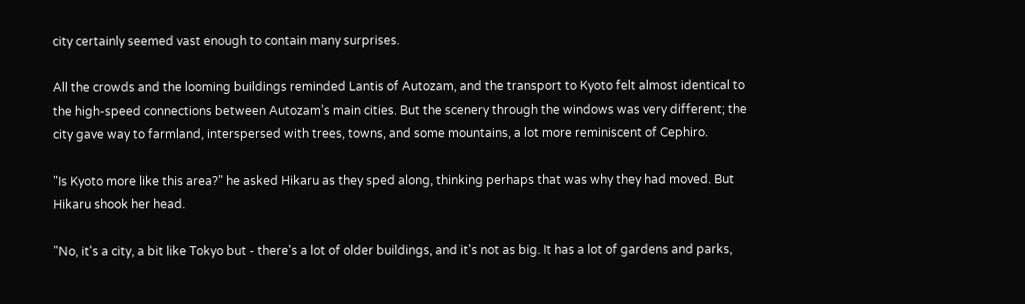city certainly seemed vast enough to contain many surprises.

All the crowds and the looming buildings reminded Lantis of Autozam, and the transport to Kyoto felt almost identical to the high-speed connections between Autozam’s main cities. But the scenery through the windows was very different; the city gave way to farmland, interspersed with trees, towns, and some mountains, a lot more reminiscent of Cephiro.

"Is Kyoto more like this area?" he asked Hikaru as they sped along, thinking perhaps that was why they had moved. But Hikaru shook her head.

"No, it's a city, a bit like Tokyo but - there's a lot of older buildings, and it's not as big. It has a lot of gardens and parks,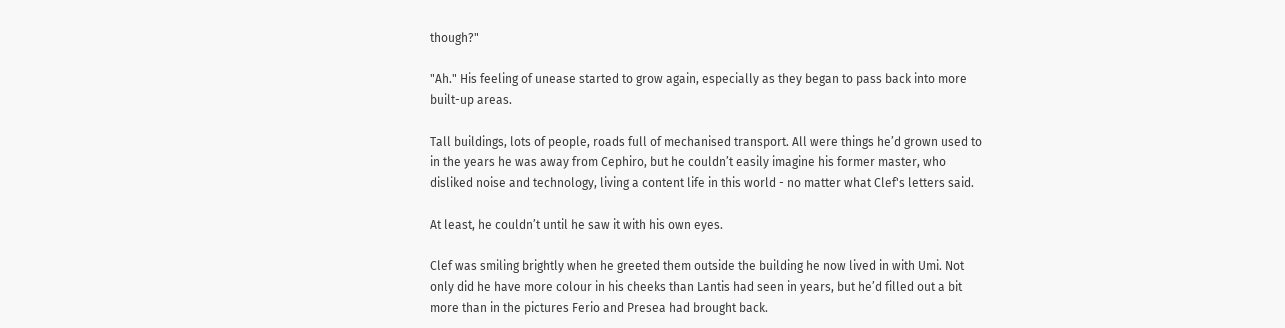though?"

"Ah." His feeling of unease started to grow again, especially as they began to pass back into more built-up areas.

Tall buildings, lots of people, roads full of mechanised transport. All were things he’d grown used to in the years he was away from Cephiro, but he couldn’t easily imagine his former master, who disliked noise and technology, living a content life in this world - no matter what Clef's letters said.

At least, he couldn’t until he saw it with his own eyes.

Clef was smiling brightly when he greeted them outside the building he now lived in with Umi. Not only did he have more colour in his cheeks than Lantis had seen in years, but he’d filled out a bit more than in the pictures Ferio and Presea had brought back.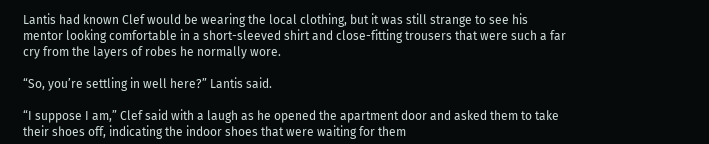Lantis had known Clef would be wearing the local clothing, but it was still strange to see his mentor looking comfortable in a short-sleeved shirt and close-fitting trousers that were such a far cry from the layers of robes he normally wore.

“So, you’re settling in well here?” Lantis said.

“I suppose I am,” Clef said with a laugh as he opened the apartment door and asked them to take their shoes off, indicating the indoor shoes that were waiting for them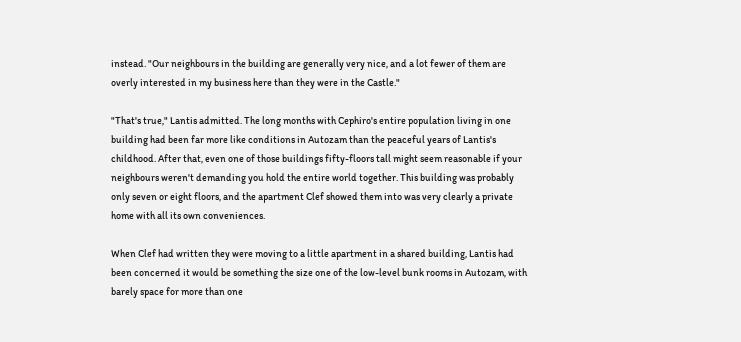instead. "Our neighbours in the building are generally very nice, and a lot fewer of them are overly interested in my business here than they were in the Castle."

"That's true," Lantis admitted. The long months with Cephiro's entire population living in one building had been far more like conditions in Autozam than the peaceful years of Lantis's childhood. After that, even one of those buildings fifty-floors tall might seem reasonable if your neighbours weren't demanding you hold the entire world together. This building was probably only seven or eight floors, and the apartment Clef showed them into was very clearly a private home with all its own conveniences.

When Clef had written they were moving to a little apartment in a shared building, Lantis had been concerned it would be something the size one of the low-level bunk rooms in Autozam, with barely space for more than one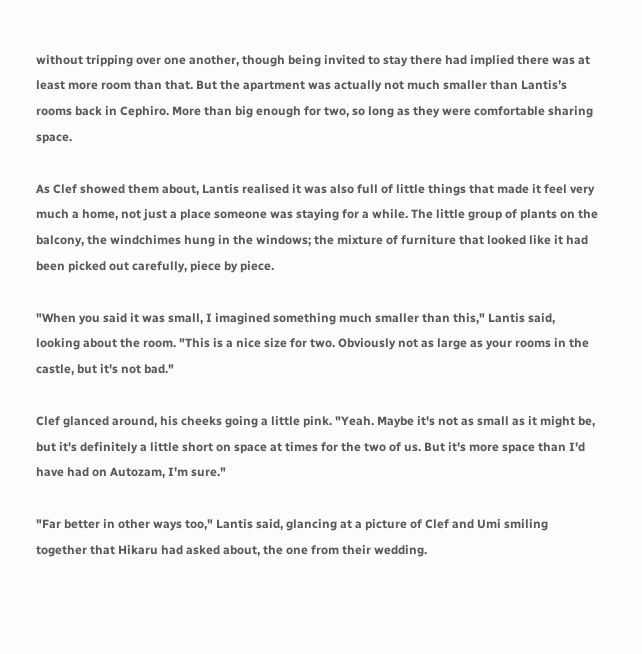without tripping over one another, though being invited to stay there had implied there was at least more room than that. But the apartment was actually not much smaller than Lantis’s rooms back in Cephiro. More than big enough for two, so long as they were comfortable sharing space.

As Clef showed them about, Lantis realised it was also full of little things that made it feel very much a home, not just a place someone was staying for a while. The little group of plants on the balcony, the windchimes hung in the windows; the mixture of furniture that looked like it had been picked out carefully, piece by piece.

"When you said it was small, I imagined something much smaller than this," Lantis said, looking about the room. "This is a nice size for two. Obviously not as large as your rooms in the castle, but it's not bad."

Clef glanced around, his cheeks going a little pink. "Yeah. Maybe it's not as small as it might be, but it's definitely a little short on space at times for the two of us. But it's more space than I'd have had on Autozam, I'm sure."

"Far better in other ways too," Lantis said, glancing at a picture of Clef and Umi smiling together that Hikaru had asked about, the one from their wedding.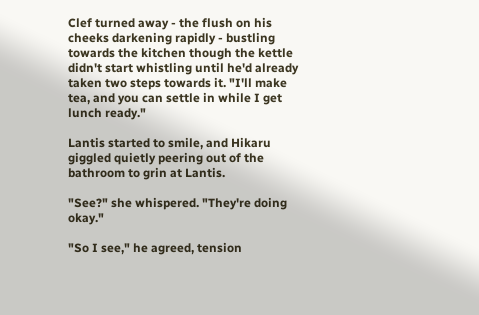Clef turned away - the flush on his cheeks darkening rapidly - bustling towards the kitchen though the kettle didn't start whistling until he'd already taken two steps towards it. "I'll make tea, and you can settle in while I get lunch ready."

Lantis started to smile, and Hikaru giggled quietly peering out of the bathroom to grin at Lantis.

"See?" she whispered. "They're doing okay."

"So I see," he agreed, tension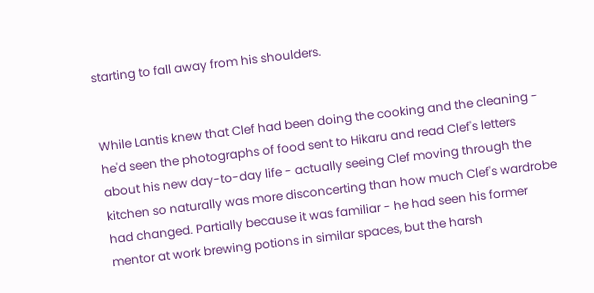starting to fall away from his shoulders.


While Lantis knew that Clef had been doing the cooking and the cleaning - he'd seen the photographs of food sent to Hikaru and read Clef's letters about his new day-to-day life - actually seeing Clef moving through the kitchen so naturally was more disconcerting than how much Clef's wardrobe had changed. Partially because it was familiar - he had seen his former mentor at work brewing potions in similar spaces, but the harsh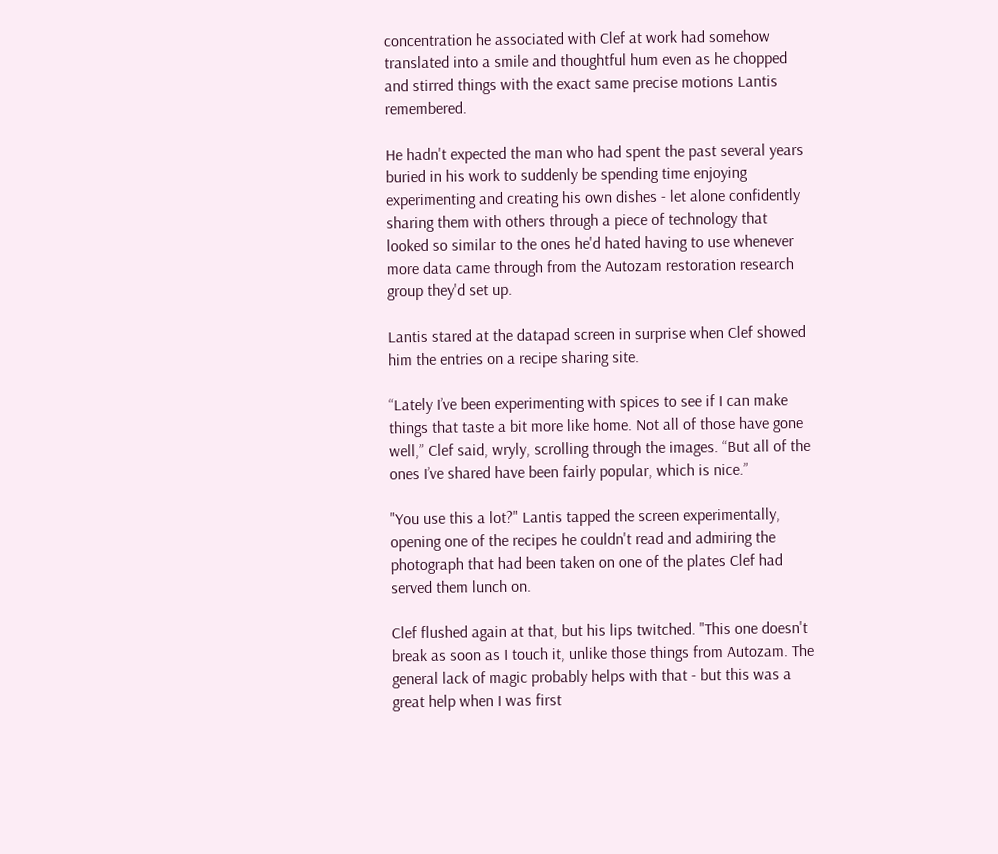concentration he associated with Clef at work had somehow translated into a smile and thoughtful hum even as he chopped and stirred things with the exact same precise motions Lantis remembered.

He hadn't expected the man who had spent the past several years buried in his work to suddenly be spending time enjoying experimenting and creating his own dishes - let alone confidently sharing them with others through a piece of technology that looked so similar to the ones he'd hated having to use whenever more data came through from the Autozam restoration research group they'd set up.

Lantis stared at the datapad screen in surprise when Clef showed him the entries on a recipe sharing site.

“Lately I’ve been experimenting with spices to see if I can make things that taste a bit more like home. Not all of those have gone well,” Clef said, wryly, scrolling through the images. “But all of the ones I’ve shared have been fairly popular, which is nice.”

"You use this a lot?" Lantis tapped the screen experimentally, opening one of the recipes he couldn't read and admiring the photograph that had been taken on one of the plates Clef had served them lunch on.

Clef flushed again at that, but his lips twitched. "This one doesn't break as soon as I touch it, unlike those things from Autozam. The general lack of magic probably helps with that - but this was a great help when I was first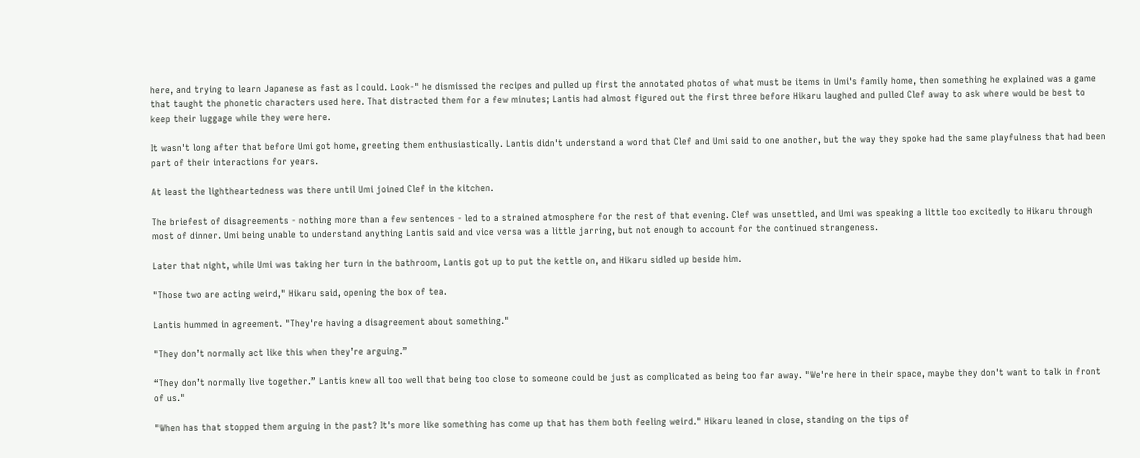here, and trying to learn Japanese as fast as I could. Look-" he dismissed the recipes and pulled up first the annotated photos of what must be items in Umi's family home, then something he explained was a game that taught the phonetic characters used here. That distracted them for a few minutes; Lantis had almost figured out the first three before Hikaru laughed and pulled Clef away to ask where would be best to keep their luggage while they were here.

It wasn't long after that before Umi got home, greeting them enthusiastically. Lantis didn't understand a word that Clef and Umi said to one another, but the way they spoke had the same playfulness that had been part of their interactions for years.

At least the lightheartedness was there until Umi joined Clef in the kitchen.

The briefest of disagreements - nothing more than a few sentences - led to a strained atmosphere for the rest of that evening. Clef was unsettled, and Umi was speaking a little too excitedly to Hikaru through most of dinner. Umi being unable to understand anything Lantis said and vice versa was a little jarring, but not enough to account for the continued strangeness.

Later that night, while Umi was taking her turn in the bathroom, Lantis got up to put the kettle on, and Hikaru sidled up beside him.

"Those two are acting weird," Hikaru said, opening the box of tea.

Lantis hummed in agreement. "They're having a disagreement about something."

"They don’t normally act like this when they’re arguing.”

“They don’t normally live together.” Lantis knew all too well that being too close to someone could be just as complicated as being too far away. "We're here in their space, maybe they don't want to talk in front of us."

"When has that stopped them arguing in the past? It's more like something has come up that has them both feeling weird." Hikaru leaned in close, standing on the tips of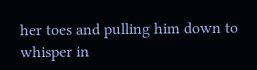her toes and pulling him down to whisper in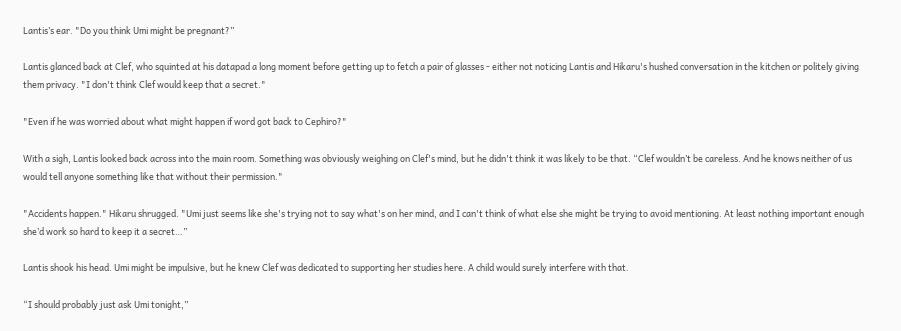Lantis’s ear. "Do you think Umi might be pregnant?”

Lantis glanced back at Clef, who squinted at his datapad a long moment before getting up to fetch a pair of glasses - either not noticing Lantis and Hikaru's hushed conversation in the kitchen or politely giving them privacy. "I don't think Clef would keep that a secret."

"Even if he was worried about what might happen if word got back to Cephiro?"

With a sigh, Lantis looked back across into the main room. Something was obviously weighing on Clef's mind, but he didn't think it was likely to be that. “Clef wouldn’t be careless. And he knows neither of us would tell anyone something like that without their permission."

"Accidents happen." Hikaru shrugged. "Umi just seems like she's trying not to say what's on her mind, and I can't think of what else she might be trying to avoid mentioning. At least nothing important enough she’d work so hard to keep it a secret…”

Lantis shook his head. Umi might be impulsive, but he knew Clef was dedicated to supporting her studies here. A child would surely interfere with that.

“I should probably just ask Umi tonight,”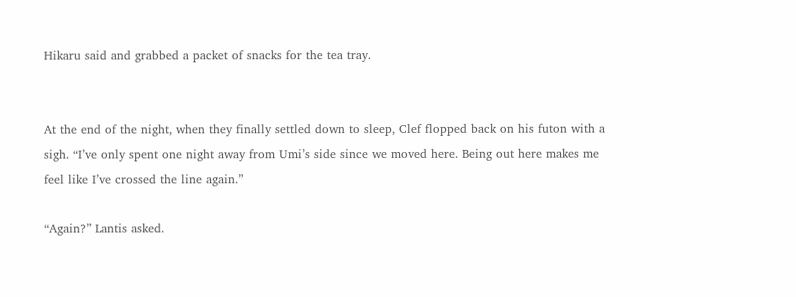Hikaru said and grabbed a packet of snacks for the tea tray.


At the end of the night, when they finally settled down to sleep, Clef flopped back on his futon with a sigh. “I’ve only spent one night away from Umi’s side since we moved here. Being out here makes me feel like I’ve crossed the line again.”

“Again?” Lantis asked.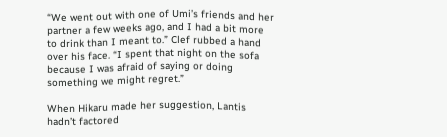“We went out with one of Umi’s friends and her partner a few weeks ago, and I had a bit more to drink than I meant to.” Clef rubbed a hand over his face. “I spent that night on the sofa because I was afraid of saying or doing something we might regret.”

When Hikaru made her suggestion, Lantis hadn’t factored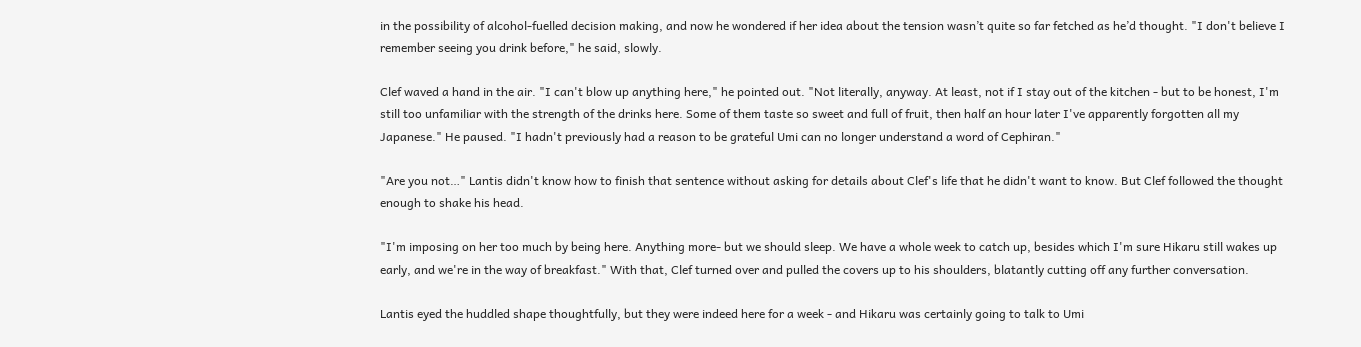in the possibility of alcohol-fuelled decision making, and now he wondered if her idea about the tension wasn’t quite so far fetched as he’d thought. "I don't believe I remember seeing you drink before," he said, slowly.

Clef waved a hand in the air. "I can't blow up anything here," he pointed out. "Not literally, anyway. At least, not if I stay out of the kitchen - but to be honest, I'm still too unfamiliar with the strength of the drinks here. Some of them taste so sweet and full of fruit, then half an hour later I've apparently forgotten all my Japanese." He paused. "I hadn't previously had a reason to be grateful Umi can no longer understand a word of Cephiran."

"Are you not…" Lantis didn't know how to finish that sentence without asking for details about Clef's life that he didn't want to know. But Clef followed the thought enough to shake his head.

"I'm imposing on her too much by being here. Anything more- but we should sleep. We have a whole week to catch up, besides which I'm sure Hikaru still wakes up early, and we're in the way of breakfast." With that, Clef turned over and pulled the covers up to his shoulders, blatantly cutting off any further conversation.

Lantis eyed the huddled shape thoughtfully, but they were indeed here for a week - and Hikaru was certainly going to talk to Umi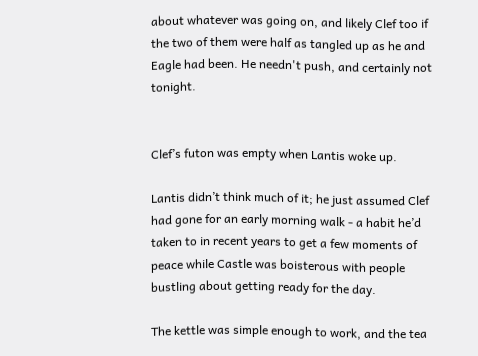about whatever was going on, and likely Clef too if the two of them were half as tangled up as he and Eagle had been. He needn't push, and certainly not tonight.


Clef’s futon was empty when Lantis woke up.

Lantis didn’t think much of it; he just assumed Clef had gone for an early morning walk - a habit he’d taken to in recent years to get a few moments of peace while Castle was boisterous with people bustling about getting ready for the day.

The kettle was simple enough to work, and the tea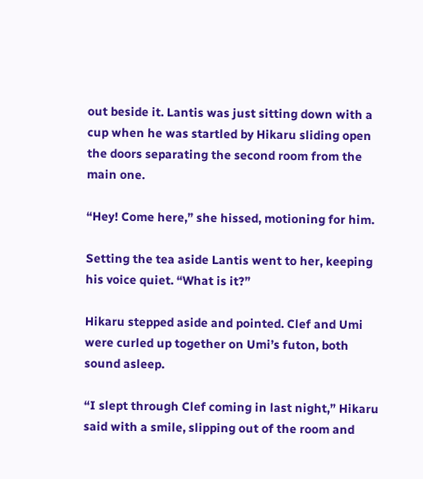out beside it. Lantis was just sitting down with a cup when he was startled by Hikaru sliding open the doors separating the second room from the main one.

“Hey! Come here,” she hissed, motioning for him.

Setting the tea aside Lantis went to her, keeping his voice quiet. “What is it?”

Hikaru stepped aside and pointed. Clef and Umi were curled up together on Umi’s futon, both sound asleep.

“I slept through Clef coming in last night,” Hikaru said with a smile, slipping out of the room and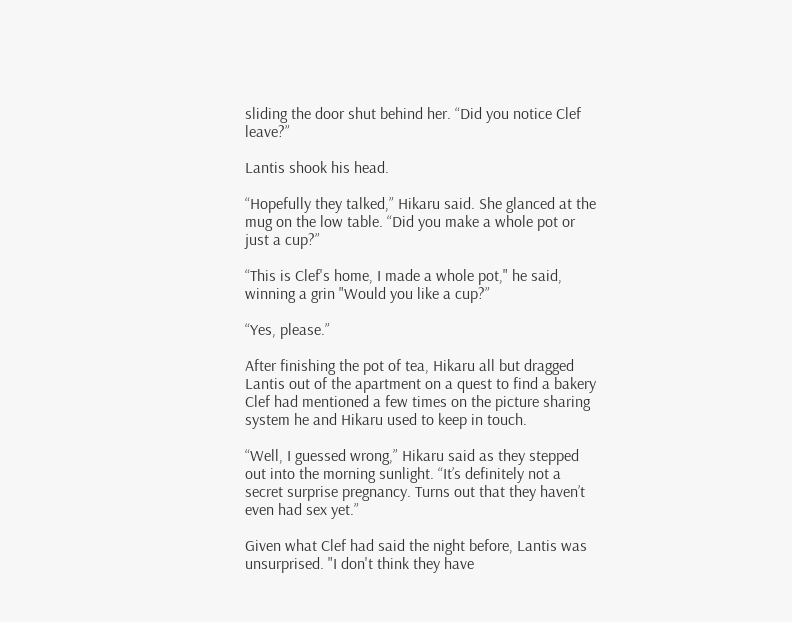sliding the door shut behind her. “Did you notice Clef leave?”

Lantis shook his head.

“Hopefully they talked,” Hikaru said. She glanced at the mug on the low table. “Did you make a whole pot or just a cup?”

“This is Clef's home, I made a whole pot," he said, winning a grin "Would you like a cup?”

“Yes, please.”

After finishing the pot of tea, Hikaru all but dragged Lantis out of the apartment on a quest to find a bakery Clef had mentioned a few times on the picture sharing system he and Hikaru used to keep in touch.

“Well, I guessed wrong,” Hikaru said as they stepped out into the morning sunlight. “It’s definitely not a secret surprise pregnancy. Turns out that they haven’t even had sex yet.”

Given what Clef had said the night before, Lantis was unsurprised. "I don't think they have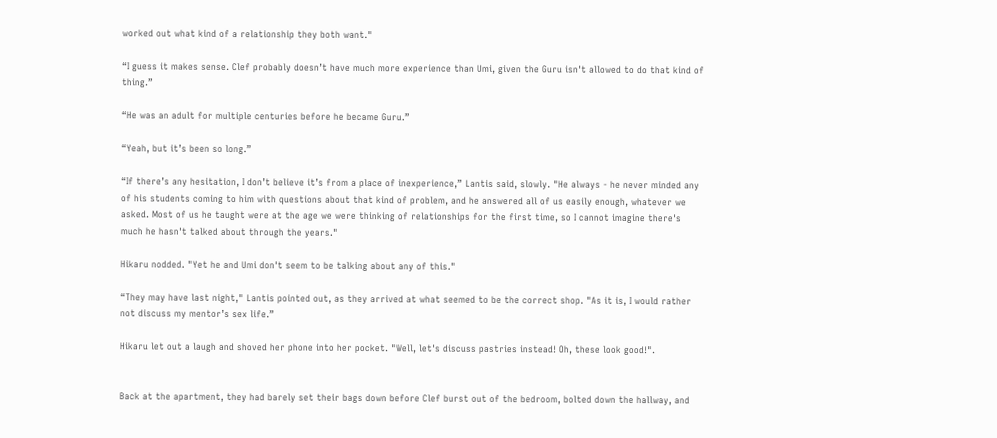worked out what kind of a relationship they both want."

“I guess it makes sense. Clef probably doesn’t have much more experience than Umi, given the Guru isn't allowed to do that kind of thing.”

“He was an adult for multiple centuries before he became Guru.”

“Yeah, but it’s been so long.”

“If there’s any hesitation, I don’t believe it’s from a place of inexperience,” Lantis said, slowly. "He always - he never minded any of his students coming to him with questions about that kind of problem, and he answered all of us easily enough, whatever we asked. Most of us he taught were at the age we were thinking of relationships for the first time, so I cannot imagine there's much he hasn't talked about through the years."

Hikaru nodded. "Yet he and Umi don't seem to be talking about any of this."

“They may have last night," Lantis pointed out, as they arrived at what seemed to be the correct shop. "As it is, I would rather not discuss my mentor’s sex life.”

Hikaru let out a laugh and shoved her phone into her pocket. "Well, let's discuss pastries instead! Oh, these look good!".


Back at the apartment, they had barely set their bags down before Clef burst out of the bedroom, bolted down the hallway, and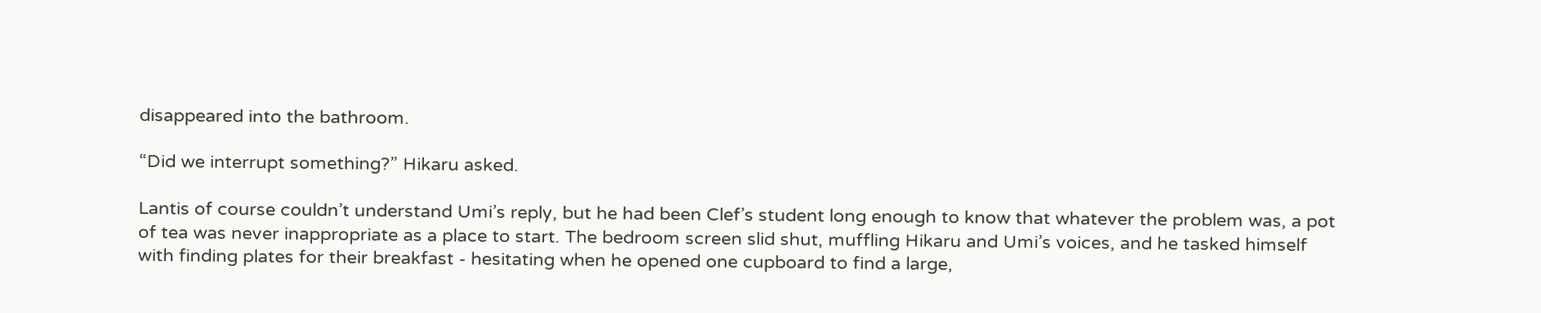disappeared into the bathroom.

“Did we interrupt something?” Hikaru asked.

Lantis of course couldn’t understand Umi’s reply, but he had been Clef’s student long enough to know that whatever the problem was, a pot of tea was never inappropriate as a place to start. The bedroom screen slid shut, muffling Hikaru and Umi’s voices, and he tasked himself with finding plates for their breakfast - hesitating when he opened one cupboard to find a large,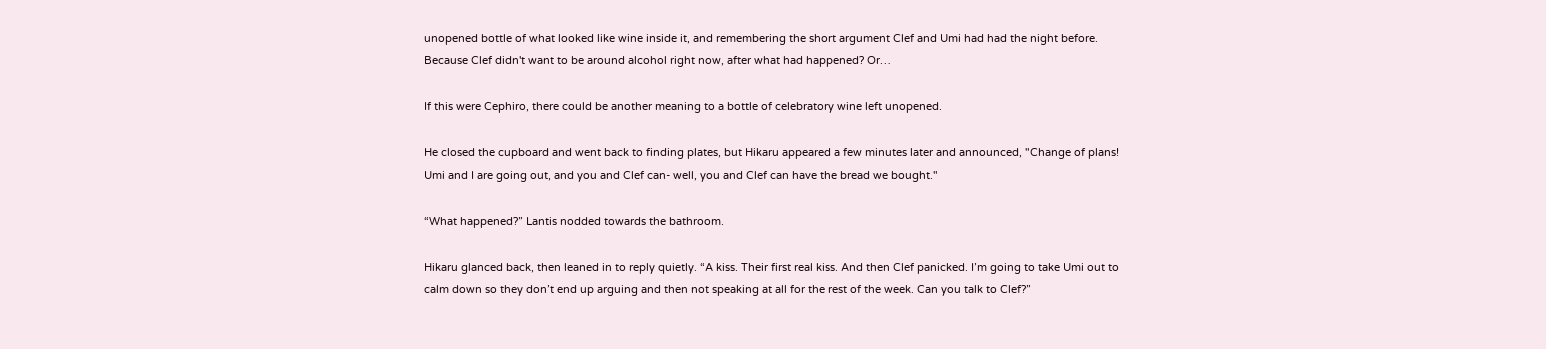unopened bottle of what looked like wine inside it, and remembering the short argument Clef and Umi had had the night before. Because Clef didn't want to be around alcohol right now, after what had happened? Or…

If this were Cephiro, there could be another meaning to a bottle of celebratory wine left unopened.

He closed the cupboard and went back to finding plates, but Hikaru appeared a few minutes later and announced, "Change of plans! Umi and I are going out, and you and Clef can- well, you and Clef can have the bread we bought."

“What happened?” Lantis nodded towards the bathroom.

Hikaru glanced back, then leaned in to reply quietly. “A kiss. Their first real kiss. And then Clef panicked. I’m going to take Umi out to calm down so they don’t end up arguing and then not speaking at all for the rest of the week. Can you talk to Clef?”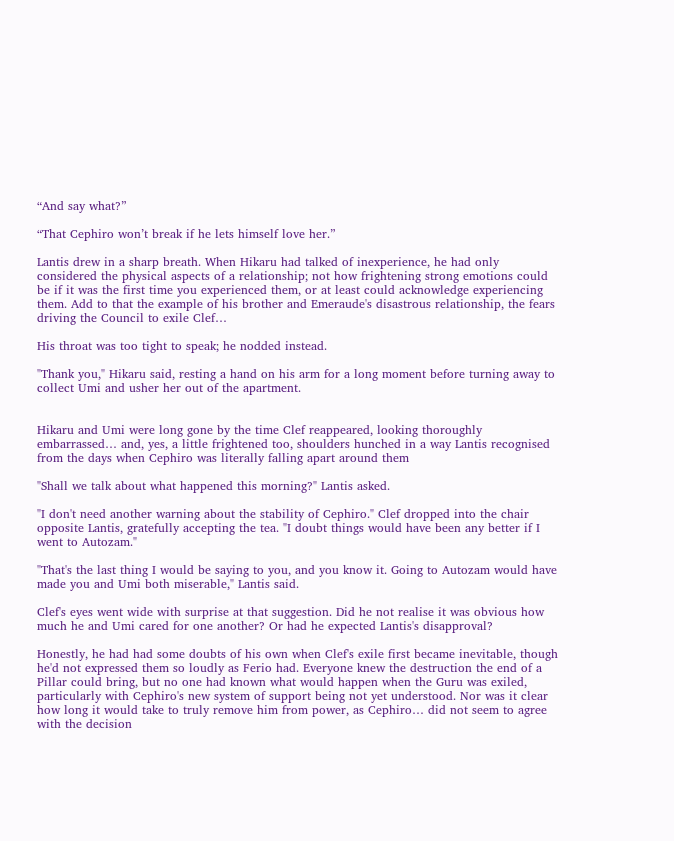“And say what?”

“That Cephiro won’t break if he lets himself love her.”

Lantis drew in a sharp breath. When Hikaru had talked of inexperience, he had only considered the physical aspects of a relationship; not how frightening strong emotions could be if it was the first time you experienced them, or at least could acknowledge experiencing them. Add to that the example of his brother and Emeraude's disastrous relationship, the fears driving the Council to exile Clef…

His throat was too tight to speak; he nodded instead.

"Thank you," Hikaru said, resting a hand on his arm for a long moment before turning away to collect Umi and usher her out of the apartment.


Hikaru and Umi were long gone by the time Clef reappeared, looking thoroughly embarrassed… and, yes, a little frightened too, shoulders hunched in a way Lantis recognised from the days when Cephiro was literally falling apart around them

"Shall we talk about what happened this morning?" Lantis asked.

"I don't need another warning about the stability of Cephiro." Clef dropped into the chair opposite Lantis, gratefully accepting the tea. "I doubt things would have been any better if I went to Autozam."

"That's the last thing I would be saying to you, and you know it. Going to Autozam would have made you and Umi both miserable," Lantis said.

Clef's eyes went wide with surprise at that suggestion. Did he not realise it was obvious how much he and Umi cared for one another? Or had he expected Lantis's disapproval?

Honestly, he had had some doubts of his own when Clef's exile first became inevitable, though he'd not expressed them so loudly as Ferio had. Everyone knew the destruction the end of a Pillar could bring, but no one had known what would happen when the Guru was exiled, particularly with Cephiro's new system of support being not yet understood. Nor was it clear how long it would take to truly remove him from power, as Cephiro… did not seem to agree with the decision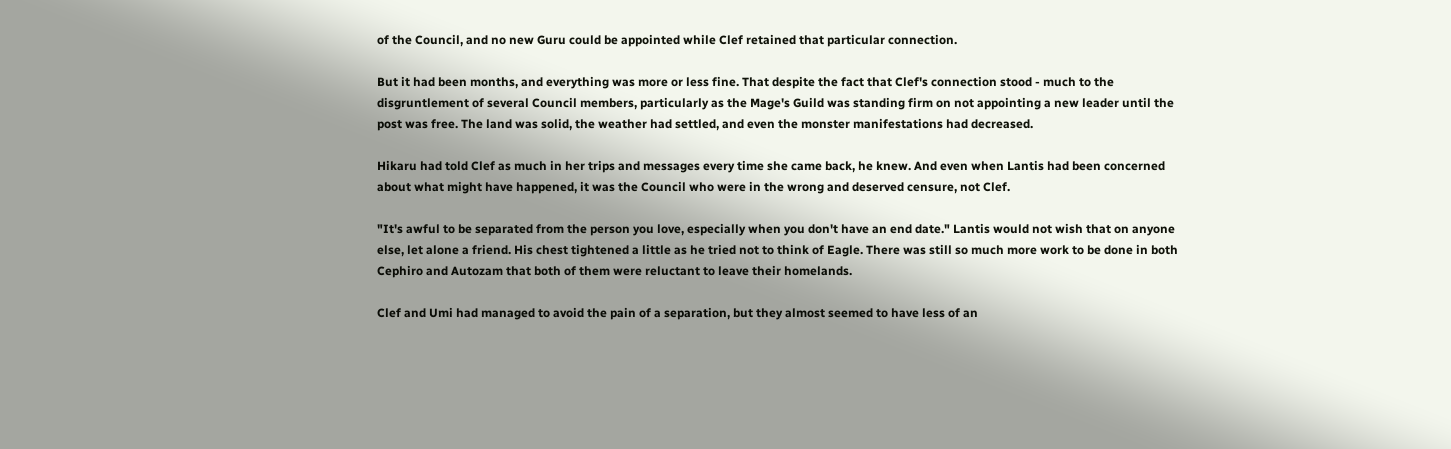of the Council, and no new Guru could be appointed while Clef retained that particular connection.

But it had been months, and everything was more or less fine. That despite the fact that Clef's connection stood - much to the disgruntlement of several Council members, particularly as the Mage's Guild was standing firm on not appointing a new leader until the post was free. The land was solid, the weather had settled, and even the monster manifestations had decreased.

Hikaru had told Clef as much in her trips and messages every time she came back, he knew. And even when Lantis had been concerned about what might have happened, it was the Council who were in the wrong and deserved censure, not Clef.

"It's awful to be separated from the person you love, especially when you don't have an end date." Lantis would not wish that on anyone else, let alone a friend. His chest tightened a little as he tried not to think of Eagle. There was still so much more work to be done in both Cephiro and Autozam that both of them were reluctant to leave their homelands.

Clef and Umi had managed to avoid the pain of a separation, but they almost seemed to have less of an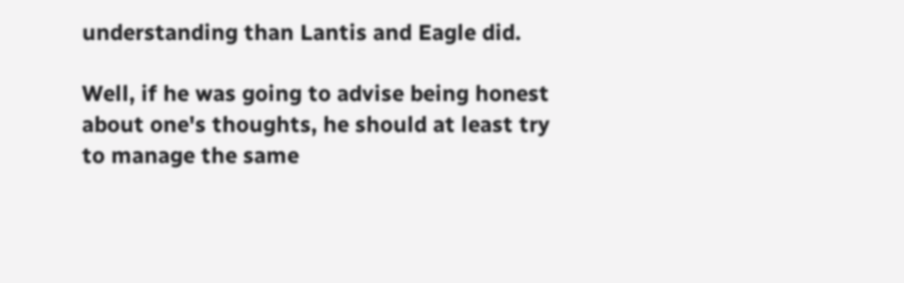understanding than Lantis and Eagle did.

Well, if he was going to advise being honest about one's thoughts, he should at least try to manage the same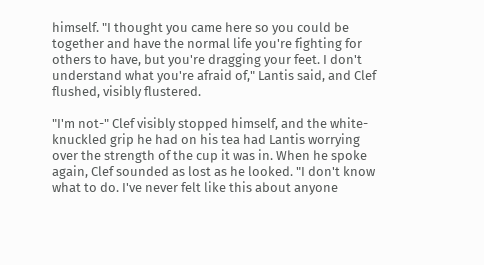himself. "I thought you came here so you could be together and have the normal life you're fighting for others to have, but you're dragging your feet. I don't understand what you're afraid of," Lantis said, and Clef flushed, visibly flustered.

"I'm not-" Clef visibly stopped himself, and the white-knuckled grip he had on his tea had Lantis worrying over the strength of the cup it was in. When he spoke again, Clef sounded as lost as he looked. "I don't know what to do. I've never felt like this about anyone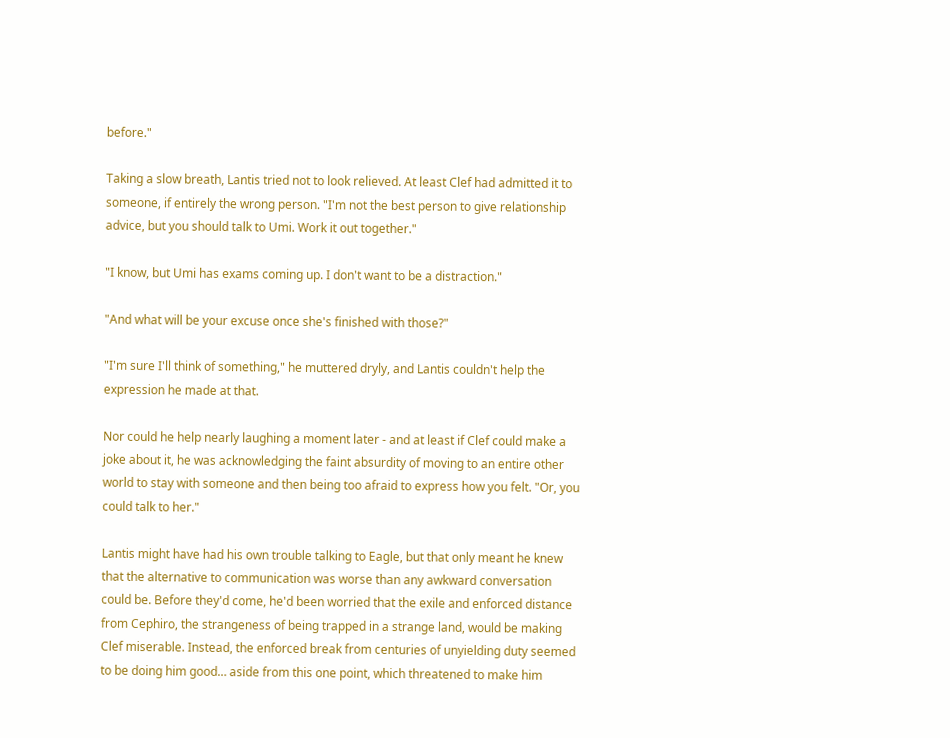before."

Taking a slow breath, Lantis tried not to look relieved. At least Clef had admitted it to someone, if entirely the wrong person. "I'm not the best person to give relationship advice, but you should talk to Umi. Work it out together."

"I know, but Umi has exams coming up. I don't want to be a distraction."

"And what will be your excuse once she's finished with those?"

"I'm sure I'll think of something," he muttered dryly, and Lantis couldn't help the expression he made at that.

Nor could he help nearly laughing a moment later - and at least if Clef could make a joke about it, he was acknowledging the faint absurdity of moving to an entire other world to stay with someone and then being too afraid to express how you felt. "Or, you could talk to her."

Lantis might have had his own trouble talking to Eagle, but that only meant he knew that the alternative to communication was worse than any awkward conversation could be. Before they'd come, he'd been worried that the exile and enforced distance from Cephiro, the strangeness of being trapped in a strange land, would be making Clef miserable. Instead, the enforced break from centuries of unyielding duty seemed to be doing him good… aside from this one point, which threatened to make him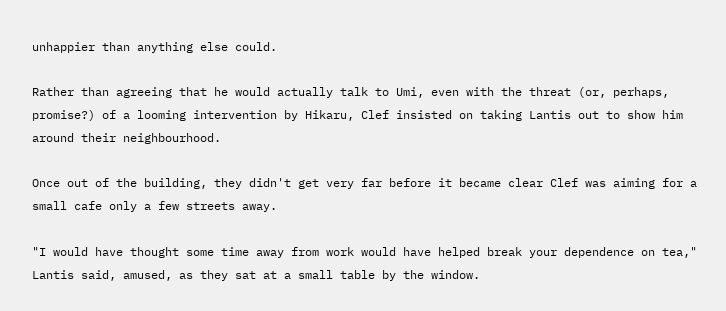unhappier than anything else could.

Rather than agreeing that he would actually talk to Umi, even with the threat (or, perhaps, promise?) of a looming intervention by Hikaru, Clef insisted on taking Lantis out to show him around their neighbourhood.

Once out of the building, they didn't get very far before it became clear Clef was aiming for a small cafe only a few streets away.

"I would have thought some time away from work would have helped break your dependence on tea," Lantis said, amused, as they sat at a small table by the window.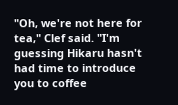"Oh, we're not here for tea," Clef said. "I'm guessing Hikaru hasn't had time to introduce you to coffee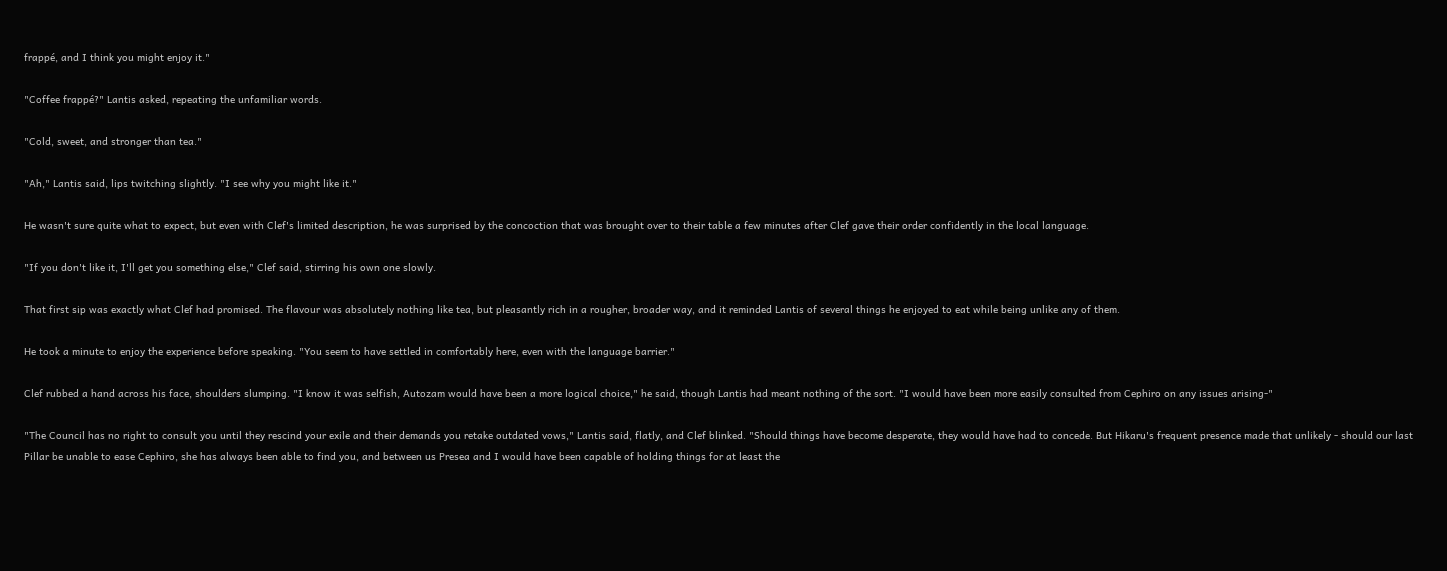frappé, and I think you might enjoy it."

"Coffee frappé?" Lantis asked, repeating the unfamiliar words.

"Cold, sweet, and stronger than tea."

"Ah," Lantis said, lips twitching slightly. "I see why you might like it."

He wasn't sure quite what to expect, but even with Clef's limited description, he was surprised by the concoction that was brought over to their table a few minutes after Clef gave their order confidently in the local language.

"If you don't like it, I'll get you something else," Clef said, stirring his own one slowly.

That first sip was exactly what Clef had promised. The flavour was absolutely nothing like tea, but pleasantly rich in a rougher, broader way, and it reminded Lantis of several things he enjoyed to eat while being unlike any of them.

He took a minute to enjoy the experience before speaking. "You seem to have settled in comfortably here, even with the language barrier."

Clef rubbed a hand across his face, shoulders slumping. "I know it was selfish, Autozam would have been a more logical choice," he said, though Lantis had meant nothing of the sort. "I would have been more easily consulted from Cephiro on any issues arising-"

"The Council has no right to consult you until they rescind your exile and their demands you retake outdated vows," Lantis said, flatly, and Clef blinked. "Should things have become desperate, they would have had to concede. But Hikaru's frequent presence made that unlikely - should our last Pillar be unable to ease Cephiro, she has always been able to find you, and between us Presea and I would have been capable of holding things for at least the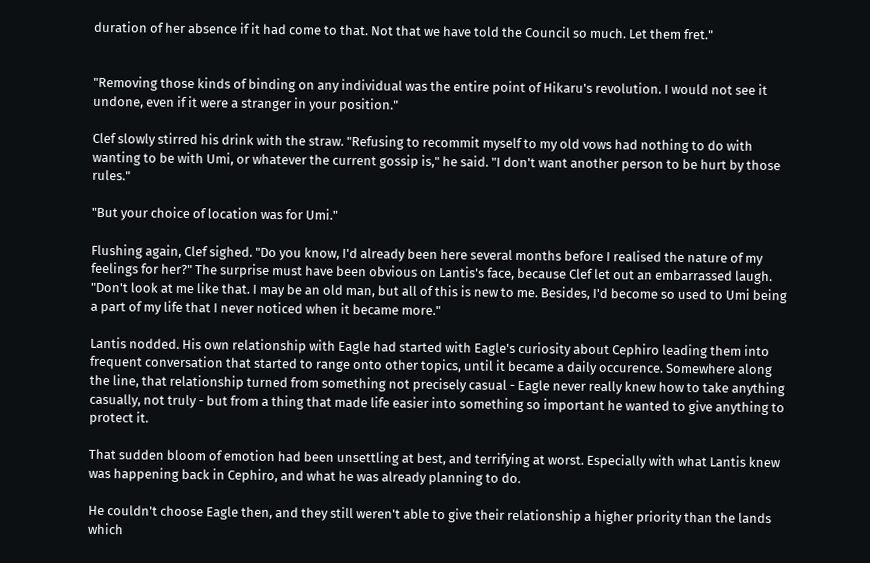duration of her absence if it had come to that. Not that we have told the Council so much. Let them fret."


"Removing those kinds of binding on any individual was the entire point of Hikaru's revolution. I would not see it undone, even if it were a stranger in your position."

Clef slowly stirred his drink with the straw. "Refusing to recommit myself to my old vows had nothing to do with wanting to be with Umi, or whatever the current gossip is," he said. "I don't want another person to be hurt by those rules."

"But your choice of location was for Umi."

Flushing again, Clef sighed. "Do you know, I'd already been here several months before I realised the nature of my feelings for her?" The surprise must have been obvious on Lantis's face, because Clef let out an embarrassed laugh. "Don't look at me like that. I may be an old man, but all of this is new to me. Besides, I'd become so used to Umi being a part of my life that I never noticed when it became more."

Lantis nodded. His own relationship with Eagle had started with Eagle's curiosity about Cephiro leading them into frequent conversation that started to range onto other topics, until it became a daily occurence. Somewhere along the line, that relationship turned from something not precisely casual - Eagle never really knew how to take anything casually, not truly - but from a thing that made life easier into something so important he wanted to give anything to protect it.

That sudden bloom of emotion had been unsettling at best, and terrifying at worst. Especially with what Lantis knew was happening back in Cephiro, and what he was already planning to do.

He couldn't choose Eagle then, and they still weren't able to give their relationship a higher priority than the lands which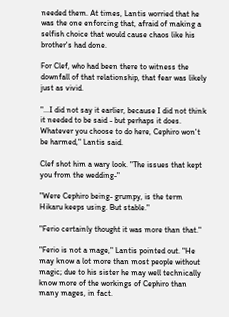needed them. At times, Lantis worried that he was the one enforcing that, afraid of making a selfish choice that would cause chaos like his brother's had done.

For Clef, who had been there to witness the downfall of that relationship, that fear was likely just as vivid.

"...I did not say it earlier, because I did not think it needed to be said - but perhaps it does. Whatever you choose to do here, Cephiro won't be harmed," Lantis said.

Clef shot him a wary look. "The issues that kept you from the wedding-"

"Were Cephiro being- grumpy, is the term Hikaru keeps using. But stable."

"Ferio certainly thought it was more than that."

"Ferio is not a mage," Lantis pointed out. "He may know a lot more than most people without magic; due to his sister he may well technically know more of the workings of Cephiro than many mages, in fact.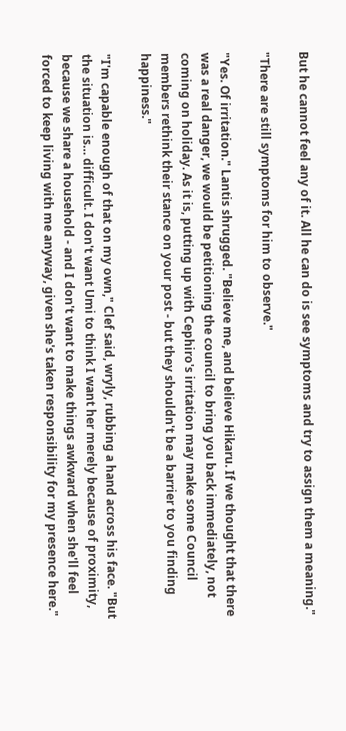But he cannot feel any of it. All he can do is see symptoms and try to assign them a meaning."

"There are still symptoms for him to observe."

"Yes. Of irritation." Lantis shrugged. "Believe me, and believe Hikaru. If we thought that there was a real danger, we would be petitioning the council to bring you back immediately, not coming on holiday. As it is, putting up with Cephiro's irritation may make some Council members rethink their stance on your post - but they shouldn't be a barrier to you finding happiness."

"I'm capable enough of that on my own," Clef said, wryly, rubbing a hand across his face. "But the situation is… difficult. I don't want Umi to think I want her merely because of proximity, because we share a household - and I don't want to make things awkward when she'll feel forced to keep living with me anyway, given she's taken responsibility for my presence here."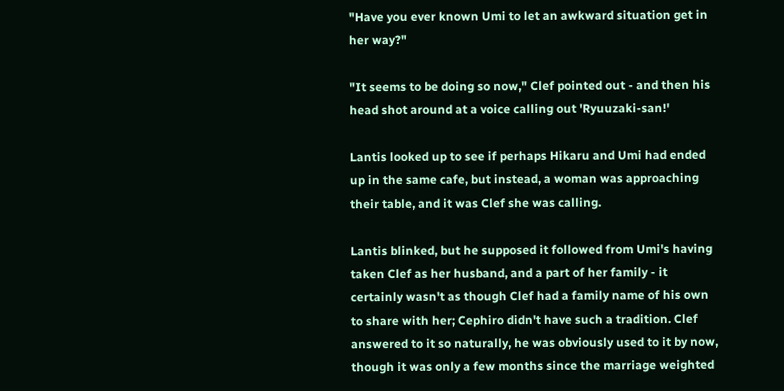"Have you ever known Umi to let an awkward situation get in her way?"

"It seems to be doing so now," Clef pointed out - and then his head shot around at a voice calling out 'Ryuuzaki-san!'

Lantis looked up to see if perhaps Hikaru and Umi had ended up in the same cafe, but instead, a woman was approaching their table, and it was Clef she was calling.

Lantis blinked, but he supposed it followed from Umi's having taken Clef as her husband, and a part of her family - it certainly wasn't as though Clef had a family name of his own to share with her; Cephiro didn't have such a tradition. Clef answered to it so naturally, he was obviously used to it by now, though it was only a few months since the marriage weighted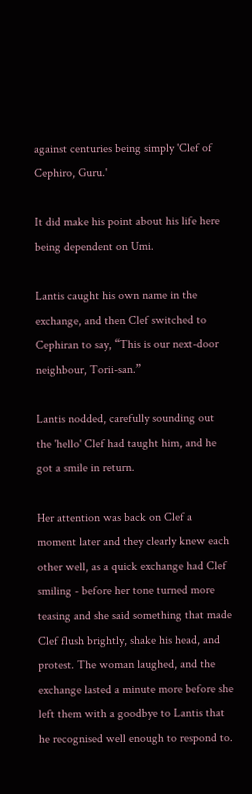against centuries being simply 'Clef of Cephiro, Guru.'

It did make his point about his life here being dependent on Umi.

Lantis caught his own name in the exchange, and then Clef switched to Cephiran to say, “This is our next-door neighbour, Torii-san.”

Lantis nodded, carefully sounding out the 'hello' Clef had taught him, and he got a smile in return.

Her attention was back on Clef a moment later and they clearly knew each other well, as a quick exchange had Clef smiling - before her tone turned more teasing and she said something that made Clef flush brightly, shake his head, and protest. The woman laughed, and the exchange lasted a minute more before she left them with a goodbye to Lantis that he recognised well enough to respond to.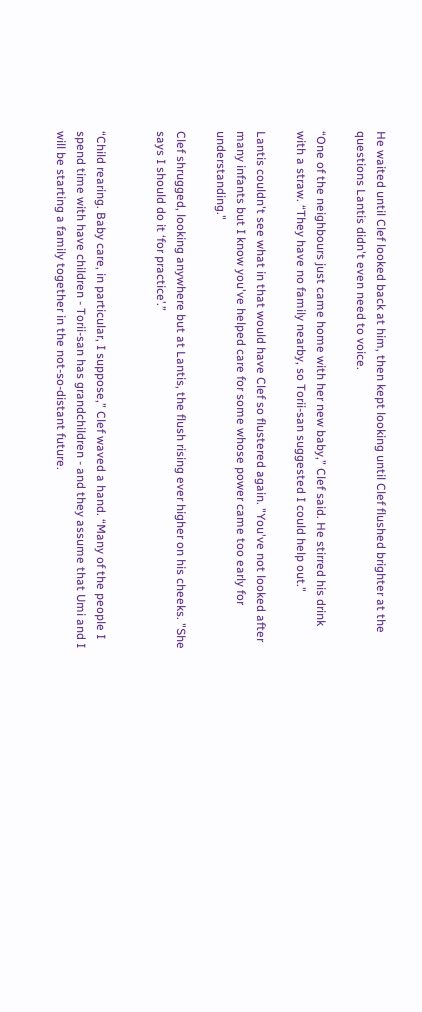He waited until Clef looked back at him, then kept looking until Clef flushed brighter at the questions Lantis didn't even need to voice.

“One of the neighbours just came home with her new baby,” Clef said. He stirred his drink with a straw. “They have no family nearby, so Torii-san suggested I could help out."

Lantis couldn't see what in that would have Clef so flustered again. "You've not looked after many infants but I know you've helped care for some whose power came too early for understanding."

Clef shrugged, looking anywhere but at Lantis, the flush rising ever higher on his cheeks. "She says I should do it ‘for practice’.”


“Child rearing. Baby care, in particular, I suppose,” Clef waved a hand. “Many of the people I spend time with have children - Torii-san has grandchildren - and they assume that Umi and I will be starting a family together in the not-so-distant future.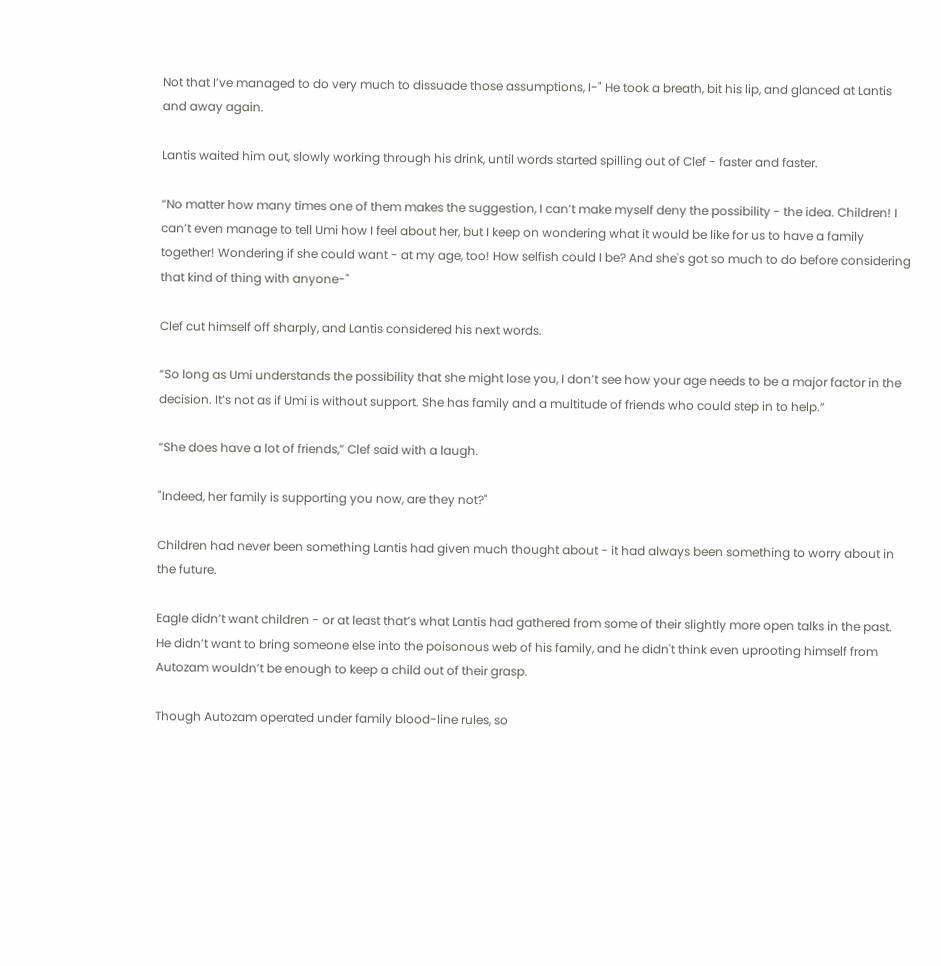Not that I’ve managed to do very much to dissuade those assumptions, I-" He took a breath, bit his lip, and glanced at Lantis and away again.

Lantis waited him out, slowly working through his drink, until words started spilling out of Clef - faster and faster.

“No matter how many times one of them makes the suggestion, I can’t make myself deny the possibility - the idea. Children! I can’t even manage to tell Umi how I feel about her, but I keep on wondering what it would be like for us to have a family together! Wondering if she could want - at my age, too! How selfish could I be? And she's got so much to do before considering that kind of thing with anyone-"

Clef cut himself off sharply, and Lantis considered his next words.

“So long as Umi understands the possibility that she might lose you, I don’t see how your age needs to be a major factor in the decision. It’s not as if Umi is without support. She has family and a multitude of friends who could step in to help.”

“She does have a lot of friends,” Clef said with a laugh.

"Indeed, her family is supporting you now, are they not?"

Children had never been something Lantis had given much thought about - it had always been something to worry about in the future.

Eagle didn’t want children - or at least that’s what Lantis had gathered from some of their slightly more open talks in the past. He didn’t want to bring someone else into the poisonous web of his family, and he didn't think even uprooting himself from Autozam wouldn’t be enough to keep a child out of their grasp.

Though Autozam operated under family blood-line rules, so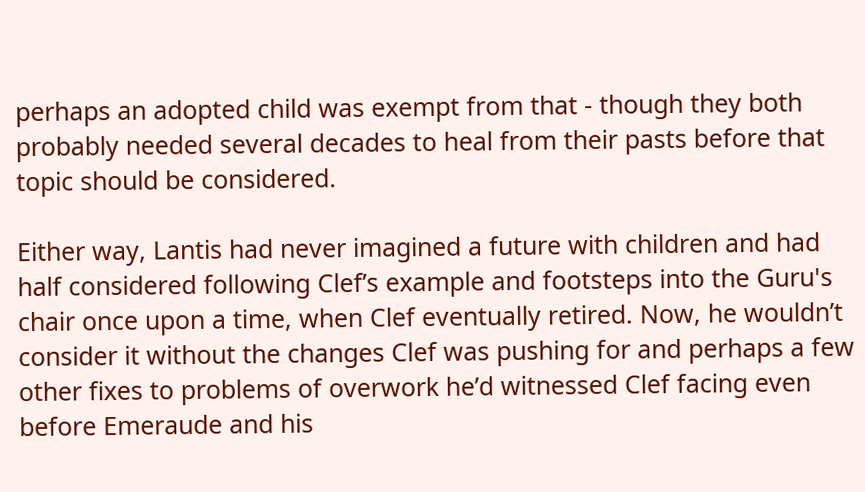perhaps an adopted child was exempt from that - though they both probably needed several decades to heal from their pasts before that topic should be considered.

Either way, Lantis had never imagined a future with children and had half considered following Clef’s example and footsteps into the Guru's chair once upon a time, when Clef eventually retired. Now, he wouldn’t consider it without the changes Clef was pushing for and perhaps a few other fixes to problems of overwork he’d witnessed Clef facing even before Emeraude and his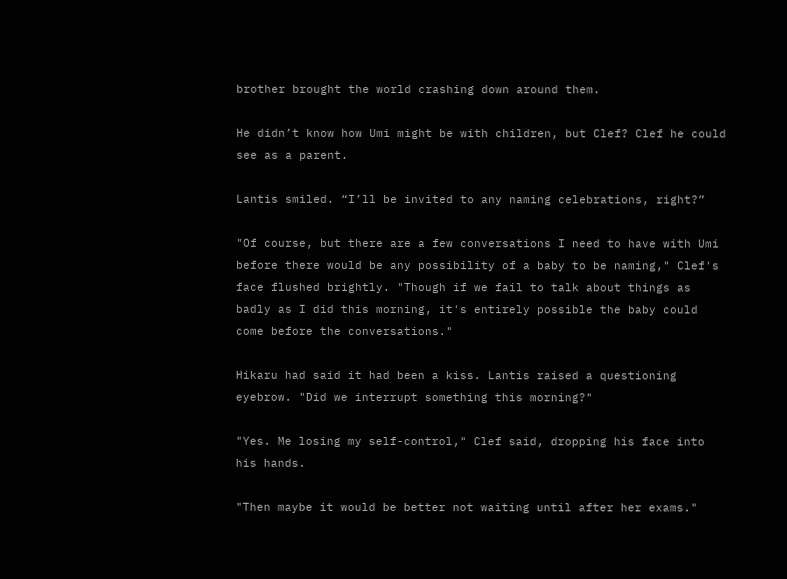brother brought the world crashing down around them.

He didn’t know how Umi might be with children, but Clef? Clef he could see as a parent.

Lantis smiled. “I’ll be invited to any naming celebrations, right?”

"Of course, but there are a few conversations I need to have with Umi before there would be any possibility of a baby to be naming," Clef's face flushed brightly. "Though if we fail to talk about things as badly as I did this morning, it's entirely possible the baby could come before the conversations."

Hikaru had said it had been a kiss. Lantis raised a questioning eyebrow. "Did we interrupt something this morning?"

"Yes. Me losing my self-control," Clef said, dropping his face into his hands.

"Then maybe it would be better not waiting until after her exams."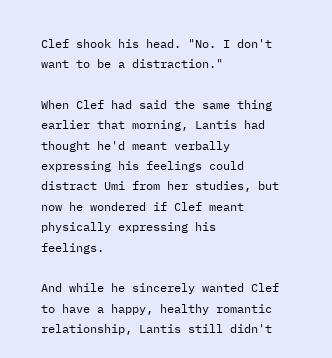Clef shook his head. "No. I don't want to be a distraction."

When Clef had said the same thing earlier that morning, Lantis had thought he'd meant verbally expressing his feelings could distract Umi from her studies, but now he wondered if Clef meant physically expressing his feelings.

And while he sincerely wanted Clef to have a happy, healthy romantic relationship, Lantis still didn't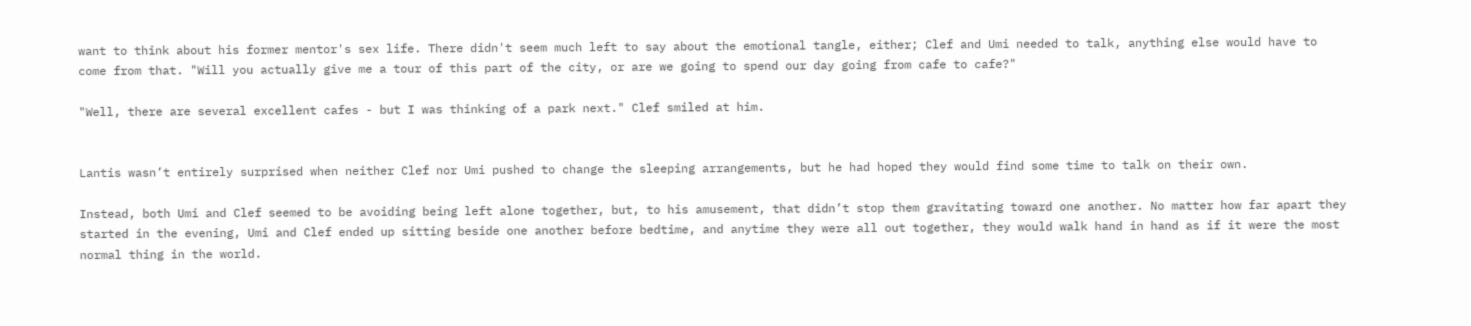want to think about his former mentor's sex life. There didn't seem much left to say about the emotional tangle, either; Clef and Umi needed to talk, anything else would have to come from that. "Will you actually give me a tour of this part of the city, or are we going to spend our day going from cafe to cafe?"

"Well, there are several excellent cafes - but I was thinking of a park next." Clef smiled at him.


Lantis wasn’t entirely surprised when neither Clef nor Umi pushed to change the sleeping arrangements, but he had hoped they would find some time to talk on their own.

Instead, both Umi and Clef seemed to be avoiding being left alone together, but, to his amusement, that didn’t stop them gravitating toward one another. No matter how far apart they started in the evening, Umi and Clef ended up sitting beside one another before bedtime, and anytime they were all out together, they would walk hand in hand as if it were the most normal thing in the world.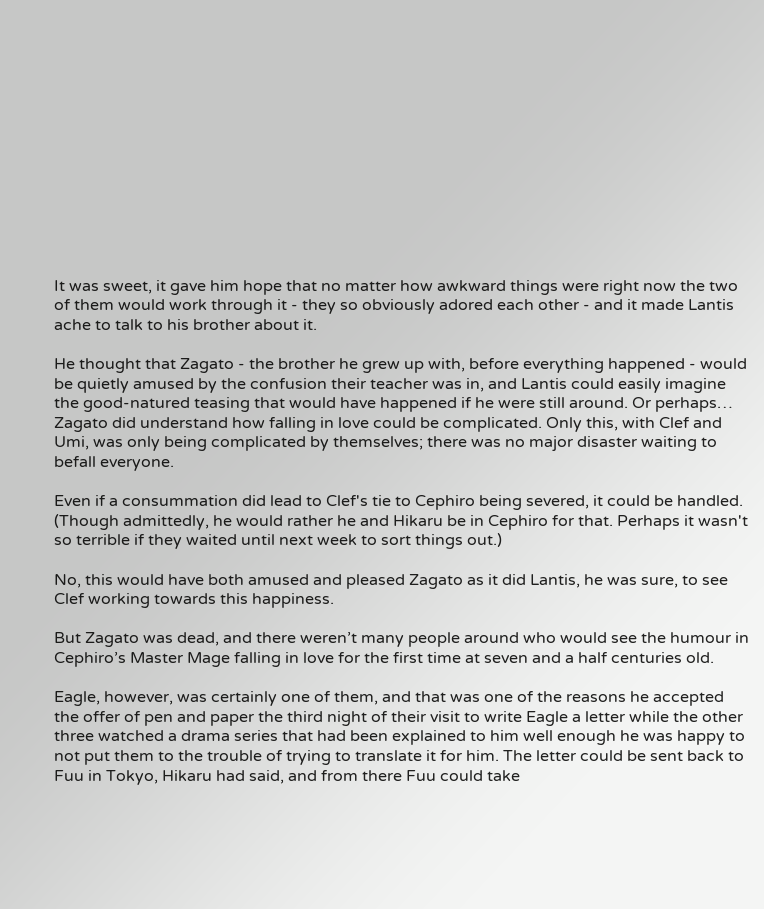It was sweet, it gave him hope that no matter how awkward things were right now the two of them would work through it - they so obviously adored each other - and it made Lantis ache to talk to his brother about it.

He thought that Zagato - the brother he grew up with, before everything happened - would be quietly amused by the confusion their teacher was in, and Lantis could easily imagine the good-natured teasing that would have happened if he were still around. Or perhaps… Zagato did understand how falling in love could be complicated. Only this, with Clef and Umi, was only being complicated by themselves; there was no major disaster waiting to befall everyone.

Even if a consummation did lead to Clef's tie to Cephiro being severed, it could be handled. (Though admittedly, he would rather he and Hikaru be in Cephiro for that. Perhaps it wasn't so terrible if they waited until next week to sort things out.)

No, this would have both amused and pleased Zagato as it did Lantis, he was sure, to see Clef working towards this happiness.

But Zagato was dead, and there weren’t many people around who would see the humour in Cephiro’s Master Mage falling in love for the first time at seven and a half centuries old.

Eagle, however, was certainly one of them, and that was one of the reasons he accepted the offer of pen and paper the third night of their visit to write Eagle a letter while the other three watched a drama series that had been explained to him well enough he was happy to not put them to the trouble of trying to translate it for him. The letter could be sent back to Fuu in Tokyo, Hikaru had said, and from there Fuu could take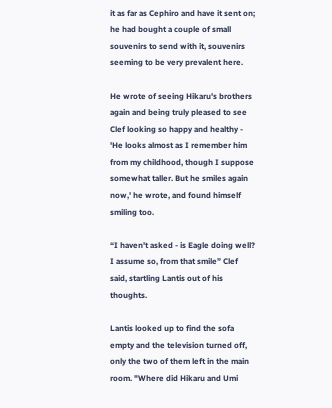it as far as Cephiro and have it sent on; he had bought a couple of small souvenirs to send with it, souvenirs seeming to be very prevalent here.

He wrote of seeing Hikaru's brothers again and being truly pleased to see Clef looking so happy and healthy - 'He looks almost as I remember him from my childhood, though I suppose somewhat taller. But he smiles again now,' he wrote, and found himself smiling too.

“I haven't asked - is Eagle doing well? I assume so, from that smile” Clef said, startling Lantis out of his thoughts.

Lantis looked up to find the sofa empty and the television turned off, only the two of them left in the main room. "Where did Hikaru and Umi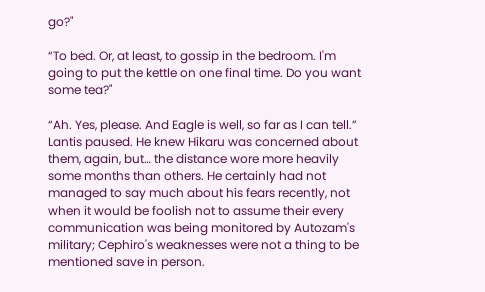go?"

“To bed. Or, at least, to gossip in the bedroom. I'm going to put the kettle on one final time. Do you want some tea?"

“Ah. Yes, please. And Eagle is well, so far as I can tell.” Lantis paused. He knew Hikaru was concerned about them, again, but… the distance wore more heavily some months than others. He certainly had not managed to say much about his fears recently, not when it would be foolish not to assume their every communication was being monitored by Autozam's military; Cephiro's weaknesses were not a thing to be mentioned save in person.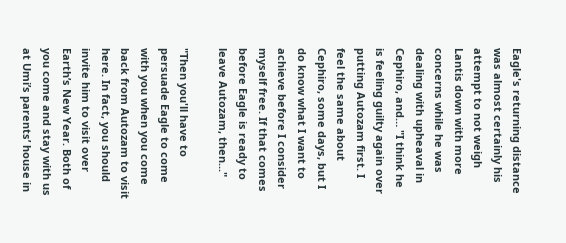Eagle's returning distance was almost certainly his attempt to not weigh Lantis down with more concerns while he was dealing with upheaval in Cephiro, and… "I think he is feeling guilty again over putting Autozam first. I feel the same about Cephiro, some days, but I do know what I want to achieve before I consider myself free. If that comes before Eagle is ready to leave Autozam, then..."

"Then you'll have to persuade Eagle to come with you when you come back from Autozam to visit here. In fact, you should invite him to visit over Earth’s New Year. Both of you come and stay with us at Umi’s parents’ house in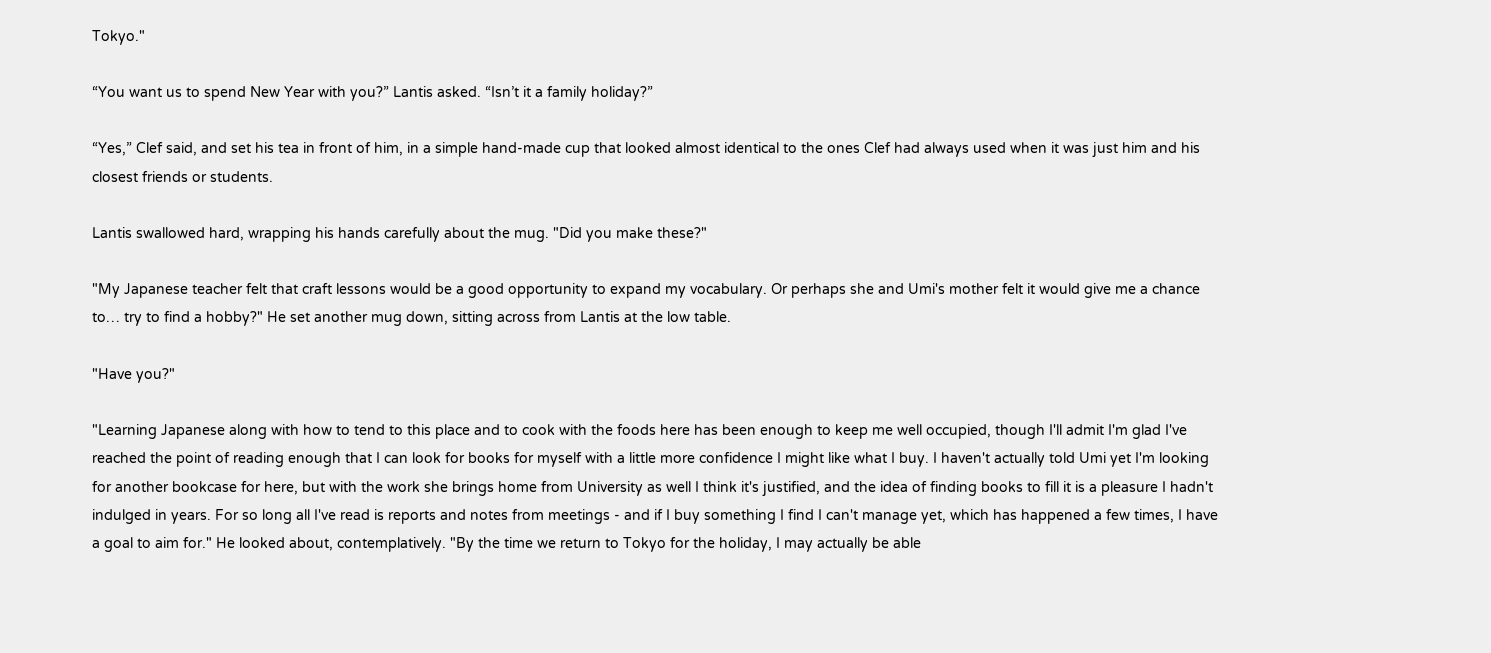Tokyo."

“You want us to spend New Year with you?” Lantis asked. “Isn’t it a family holiday?”

“Yes,” Clef said, and set his tea in front of him, in a simple hand-made cup that looked almost identical to the ones Clef had always used when it was just him and his closest friends or students.

Lantis swallowed hard, wrapping his hands carefully about the mug. "Did you make these?"

"My Japanese teacher felt that craft lessons would be a good opportunity to expand my vocabulary. Or perhaps she and Umi's mother felt it would give me a chance to… try to find a hobby?" He set another mug down, sitting across from Lantis at the low table.

"Have you?"

"Learning Japanese along with how to tend to this place and to cook with the foods here has been enough to keep me well occupied, though I'll admit I'm glad I've reached the point of reading enough that I can look for books for myself with a little more confidence I might like what I buy. I haven't actually told Umi yet I'm looking for another bookcase for here, but with the work she brings home from University as well I think it's justified, and the idea of finding books to fill it is a pleasure I hadn't indulged in years. For so long all I've read is reports and notes from meetings - and if I buy something I find I can't manage yet, which has happened a few times, I have a goal to aim for." He looked about, contemplatively. "By the time we return to Tokyo for the holiday, I may actually be able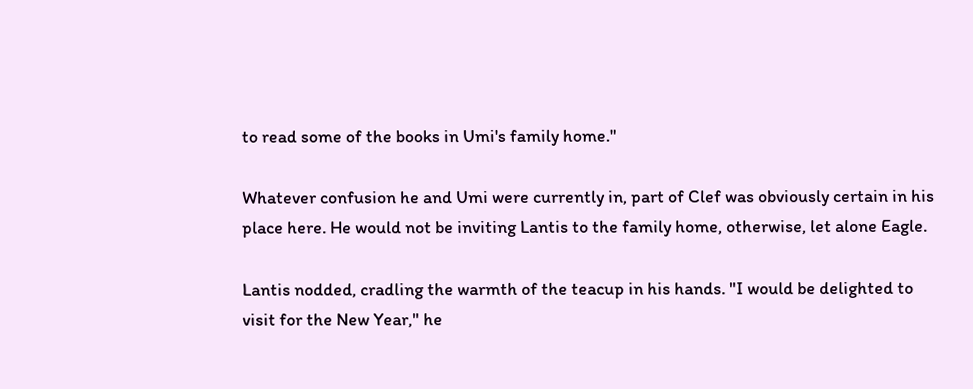to read some of the books in Umi's family home."

Whatever confusion he and Umi were currently in, part of Clef was obviously certain in his place here. He would not be inviting Lantis to the family home, otherwise, let alone Eagle.

Lantis nodded, cradling the warmth of the teacup in his hands. "I would be delighted to visit for the New Year," he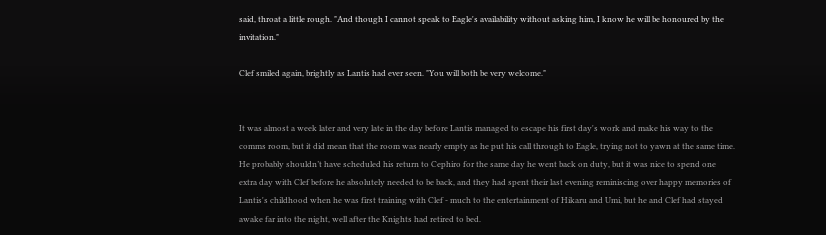said, throat a little rough. "And though I cannot speak to Eagle's availability without asking him, I know he will be honoured by the invitation."

Clef smiled again, brightly as Lantis had ever seen. "You will both be very welcome."


It was almost a week later and very late in the day before Lantis managed to escape his first day's work and make his way to the comms room, but it did mean that the room was nearly empty as he put his call through to Eagle, trying not to yawn at the same time. He probably shouldn’t have scheduled his return to Cephiro for the same day he went back on duty, but it was nice to spend one extra day with Clef before he absolutely needed to be back, and they had spent their last evening reminiscing over happy memories of Lantis's childhood when he was first training with Clef - much to the entertainment of Hikaru and Umi, but he and Clef had stayed awake far into the night, well after the Knights had retired to bed.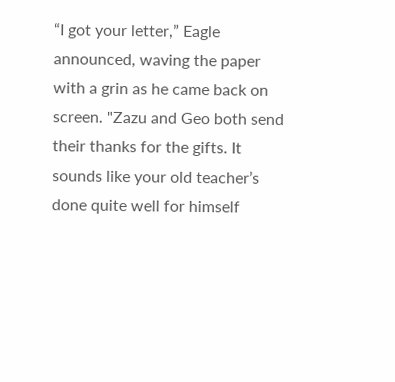“I got your letter,” Eagle announced, waving the paper with a grin as he came back on screen. "Zazu and Geo both send their thanks for the gifts. It sounds like your old teacher’s done quite well for himself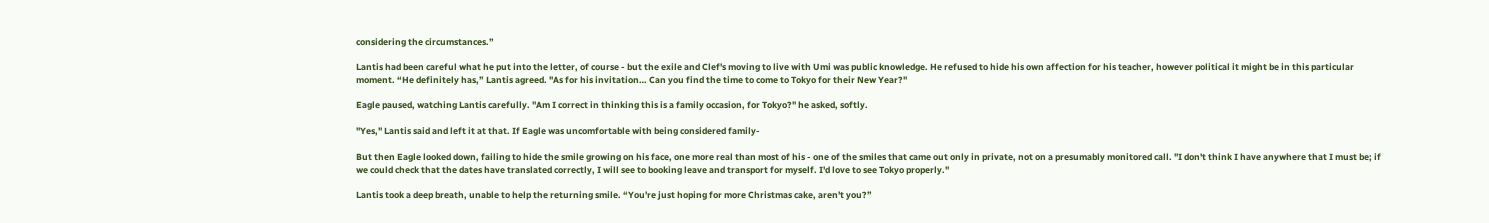considering the circumstances.”

Lantis had been careful what he put into the letter, of course - but the exile and Clef's moving to live with Umi was public knowledge. He refused to hide his own affection for his teacher, however political it might be in this particular moment. “He definitely has,” Lantis agreed. "As for his invitation… Can you find the time to come to Tokyo for their New Year?"

Eagle paused, watching Lantis carefully. "Am I correct in thinking this is a family occasion, for Tokyo?" he asked, softly.

"Yes," Lantis said and left it at that. If Eagle was uncomfortable with being considered family-

But then Eagle looked down, failing to hide the smile growing on his face, one more real than most of his - one of the smiles that came out only in private, not on a presumably monitored call. "I don't think I have anywhere that I must be; if we could check that the dates have translated correctly, I will see to booking leave and transport for myself. I'd love to see Tokyo properly."

Lantis took a deep breath, unable to help the returning smile. “You're just hoping for more Christmas cake, aren't you?”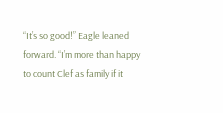“It’s so good!” Eagle leaned forward. “I’m more than happy to count Clef as family if it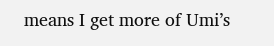means I get more of Umi’s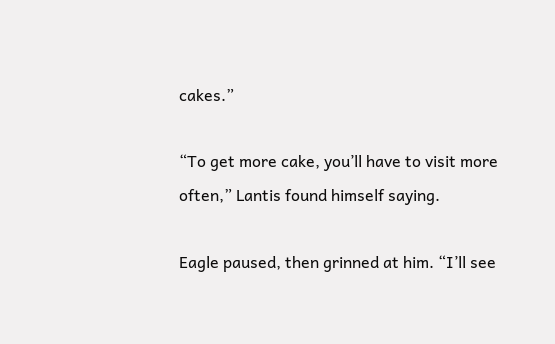cakes.”

“To get more cake, you’ll have to visit more often,” Lantis found himself saying.

Eagle paused, then grinned at him. “I’ll see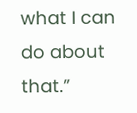what I can do about that.”